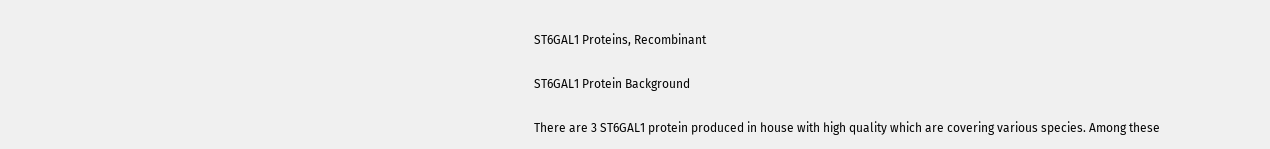ST6GAL1 Proteins, Recombinant

ST6GAL1 Protein Background

There are 3 ST6GAL1 protein produced in house with high quality which are covering various species. Among these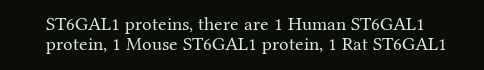ST6GAL1 proteins, there are 1 Human ST6GAL1 protein, 1 Mouse ST6GAL1 protein, 1 Rat ST6GAL1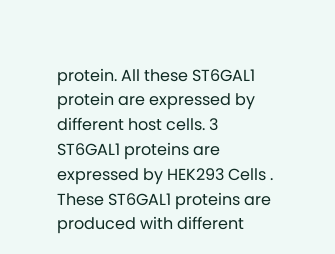protein. All these ST6GAL1 protein are expressed by different host cells. 3 ST6GAL1 proteins are expressed by HEK293 Cells . These ST6GAL1 proteins are produced with different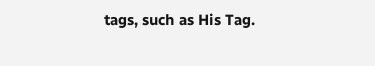tags, such as His Tag.